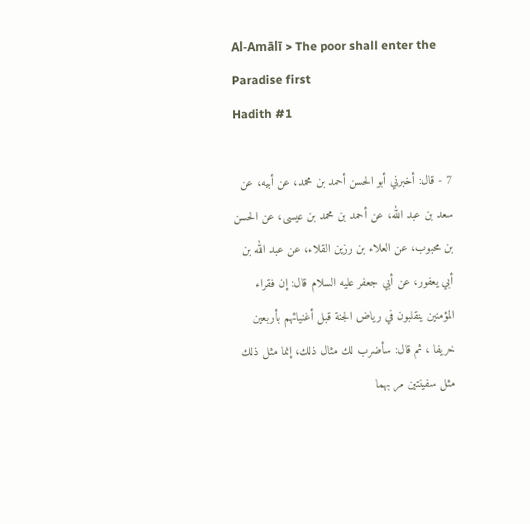Al-Amālī > The poor shall enter the Paradise first
Hadith #1

7 - قال: أخبرني أبو الحسن أحمد بن محمد، عن أبيه، عن سعد بن عبد الله، عن أحمد بن محمد بن عيسى، عن الحسن بن محبوب، عن العلاء بن رزين القلاء، عن عبد الله بن أبي يعفور، عن أبي جعفر عليه السلام قال: إن فقراء المؤمنين ينقلبون في رياض الجنة قبل أغنيائهم بأربعين خريفا ، ثم قال: سأضرب لك مثال ذلك، إنما مثل ذلك مثل سفينتين مر بهما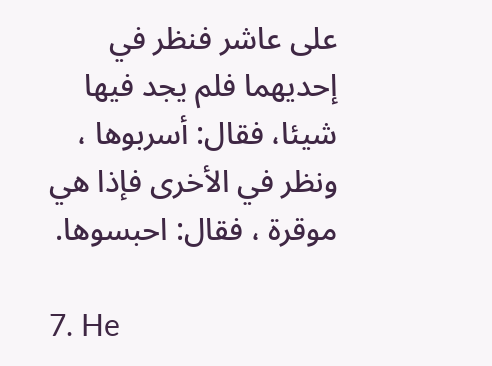على عاشر فنظر في إحديهما فلم يجد فيها شيئا، فقال: أسربوها ، ونظر في الأخرى فإذا هي موقرة ، فقال: احبسوها.

7. He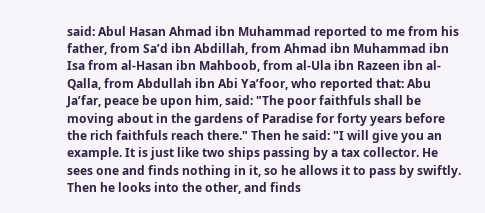said: Abul Hasan Ahmad ibn Muhammad reported to me from his father, from Sa’d ibn Abdillah, from Ahmad ibn Muhammad ibn Isa from al-Hasan ibn Mahboob, from al-Ula ibn Razeen ibn al-Qalla, from Abdullah ibn Abi Ya’foor, who reported that: Abu Ja’far, peace be upon him, said: "The poor faithfuls shall be moving about in the gardens of Paradise for forty years before the rich faithfuls reach there." Then he said: "I will give you an example. It is just like two ships passing by a tax collector. He sees one and finds nothing in it, so he allows it to pass by swiftly. Then he looks into the other, and finds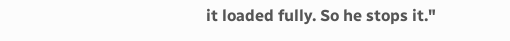it loaded fully. So he stops it."